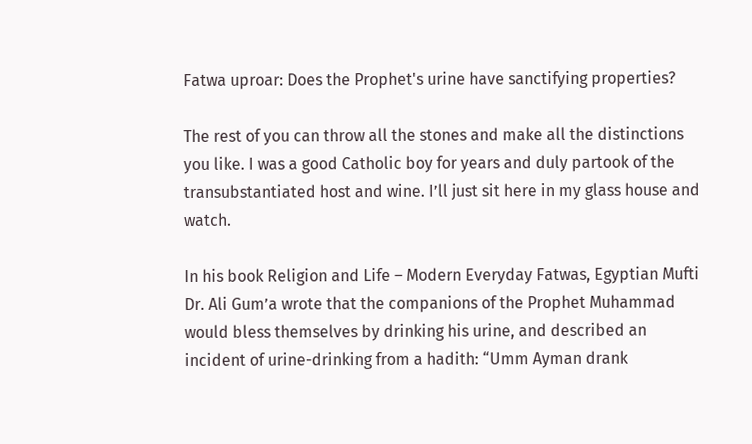Fatwa uproar: Does the Prophet's urine have sanctifying properties?

The rest of you can throw all the stones and make all the distinctions you like. I was a good Catholic boy for years and duly partook of the transubstantiated host and wine. I’ll just sit here in my glass house and watch.

In his book Religion and Life – Modern Everyday Fatwas, Egyptian Mufti Dr. Ali Gum’a wrote that the companions of the Prophet Muhammad would bless themselves by drinking his urine, and described an incident of urine-drinking from a hadith: “Umm Ayman drank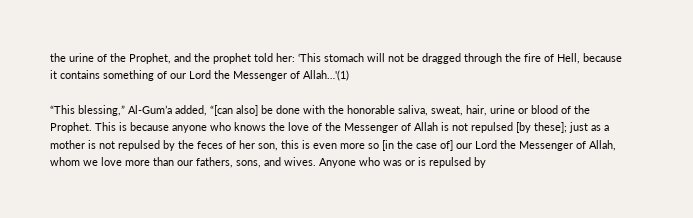the urine of the Prophet, and the prophet told her: ‘This stomach will not be dragged through the fire of Hell, because it contains something of our Lord the Messenger of Allah…'(1)

“This blessing,” Al-Gum’a added, “[can also] be done with the honorable saliva, sweat, hair, urine or blood of the Prophet. This is because anyone who knows the love of the Messenger of Allah is not repulsed [by these]; just as a mother is not repulsed by the feces of her son, this is even more so [in the case of] our Lord the Messenger of Allah, whom we love more than our fathers, sons, and wives. Anyone who was or is repulsed by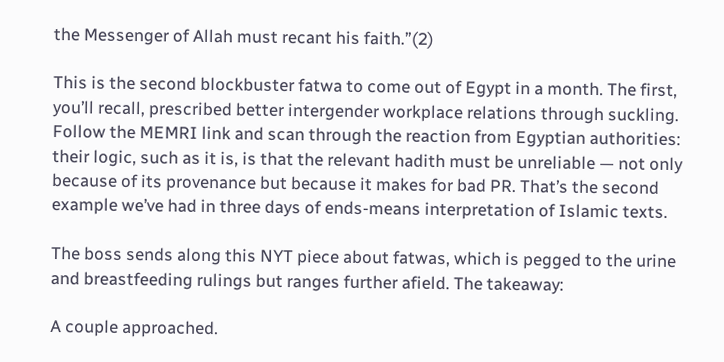the Messenger of Allah must recant his faith.”(2)

This is the second blockbuster fatwa to come out of Egypt in a month. The first, you’ll recall, prescribed better intergender workplace relations through suckling. Follow the MEMRI link and scan through the reaction from Egyptian authorities: their logic, such as it is, is that the relevant hadith must be unreliable — not only because of its provenance but because it makes for bad PR. That’s the second example we’ve had in three days of ends-means interpretation of Islamic texts.

The boss sends along this NYT piece about fatwas, which is pegged to the urine and breastfeeding rulings but ranges further afield. The takeaway:

A couple approached.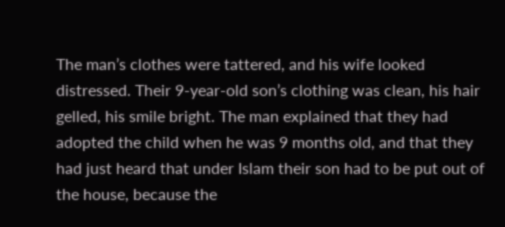The man’s clothes were tattered, and his wife looked distressed. Their 9-year-old son’s clothing was clean, his hair gelled, his smile bright. The man explained that they had adopted the child when he was 9 months old, and that they had just heard that under Islam their son had to be put out of the house, because the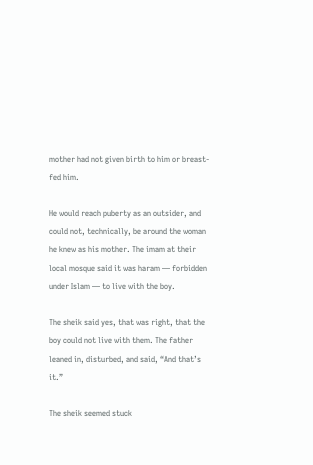mother had not given birth to him or breast-fed him.

He would reach puberty as an outsider, and could not, technically, be around the woman he knew as his mother. The imam at their local mosque said it was haram — forbidden under Islam — to live with the boy.

The sheik said yes, that was right, that the boy could not live with them. The father leaned in, disturbed, and said, “And that’s it.”

The sheik seemed stuck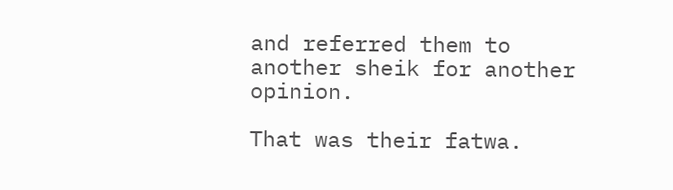and referred them to another sheik for another opinion.

That was their fatwa.